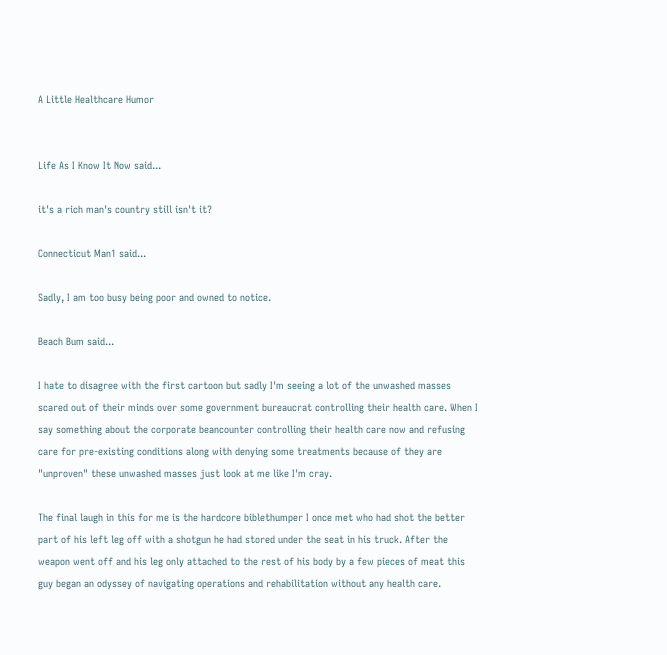A Little Healthcare Humor


Life As I Know It Now said...

it's a rich man's country still isn't it?

Connecticut Man1 said...

Sadly, I am too busy being poor and owned to notice.

Beach Bum said...

I hate to disagree with the first cartoon but sadly I'm seeing a lot of the unwashed masses scared out of their minds over some government bureaucrat controlling their health care. When I say something about the corporate beancounter controlling their health care now and refusing care for pre-existing conditions along with denying some treatments because of they are "unproven" these unwashed masses just look at me like I'm cray.

The final laugh in this for me is the hardcore biblethumper I once met who had shot the better part of his left leg off with a shotgun he had stored under the seat in his truck. After the weapon went off and his leg only attached to the rest of his body by a few pieces of meat this guy began an odyssey of navigating operations and rehabilitation without any health care.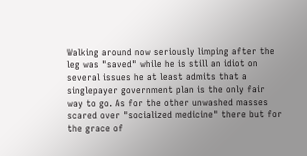Walking around now seriously limping after the leg was "saved" while he is still an idiot on several issues he at least admits that a singlepayer government plan is the only fair way to go. As for the other unwashed masses scared over "socialized medicine" there but for the grace of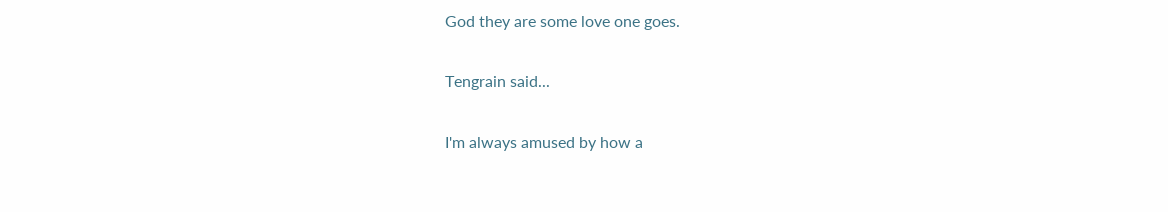God they are some love one goes.

Tengrain said...

I'm always amused by how a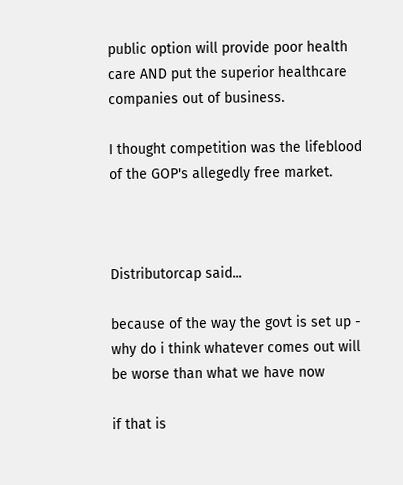public option will provide poor health care AND put the superior healthcare companies out of business.

I thought competition was the lifeblood of the GOP's allegedly free market.



Distributorcap said...

because of the way the govt is set up - why do i think whatever comes out will be worse than what we have now

if that is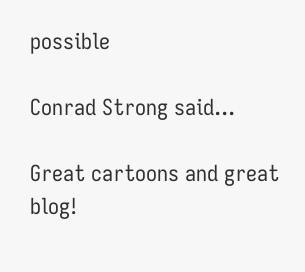possible

Conrad Strong said...

Great cartoons and great blog!